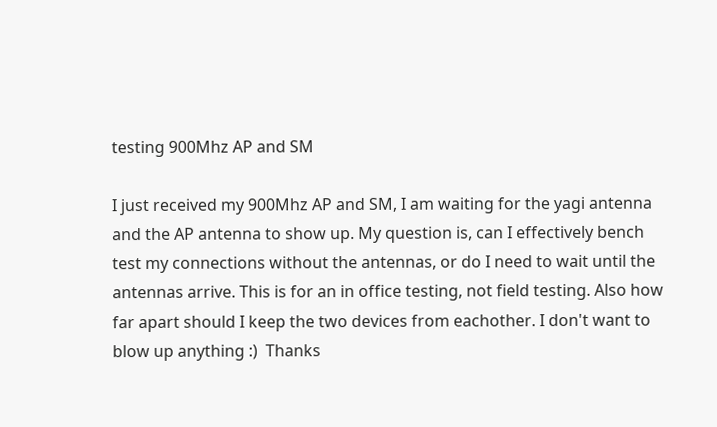testing 900Mhz AP and SM

I just received my 900Mhz AP and SM, I am waiting for the yagi antenna and the AP antenna to show up. My question is, can I effectively bench test my connections without the antennas, or do I need to wait until the antennas arrive. This is for an in office testing, not field testing. Also how far apart should I keep the two devices from eachother. I don't want to blow up anything :)  Thanks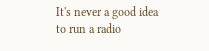It's never a good idea to run a radio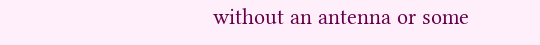without an antenna or some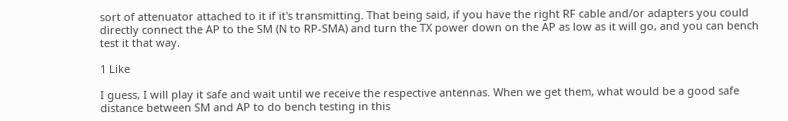sort of attenuator attached to it if it's transmitting. That being said, if you have the right RF cable and/or adapters you could directly connect the AP to the SM (N to RP-SMA) and turn the TX power down on the AP as low as it will go, and you can bench test it that way.

1 Like

I guess, I will play it safe and wait until we receive the respective antennas. When we get them, what would be a good safe distance between SM and AP to do bench testing in this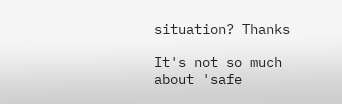situation? Thanks

It's not so much about 'safe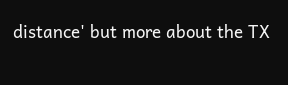distance' but more about the TX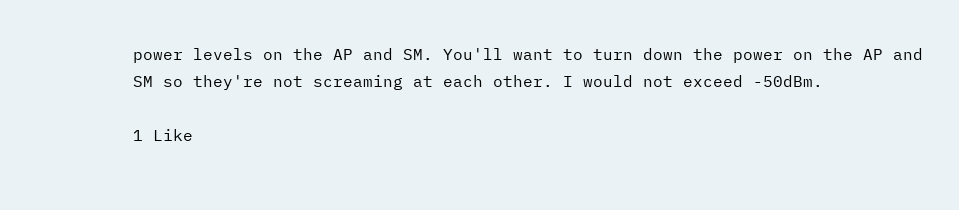power levels on the AP and SM. You'll want to turn down the power on the AP and SM so they're not screaming at each other. I would not exceed -50dBm.

1 Like